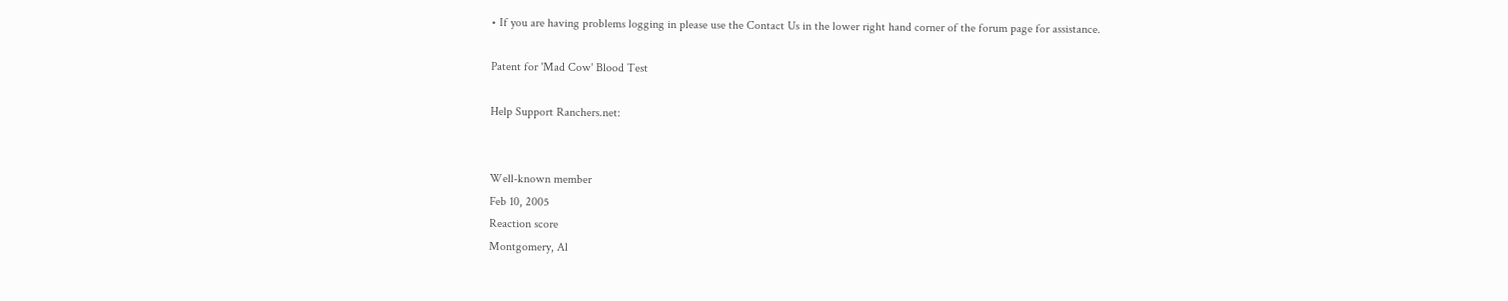• If you are having problems logging in please use the Contact Us in the lower right hand corner of the forum page for assistance.

Patent for 'Mad Cow' Blood Test

Help Support Ranchers.net:


Well-known member
Feb 10, 2005
Reaction score
Montgomery, Al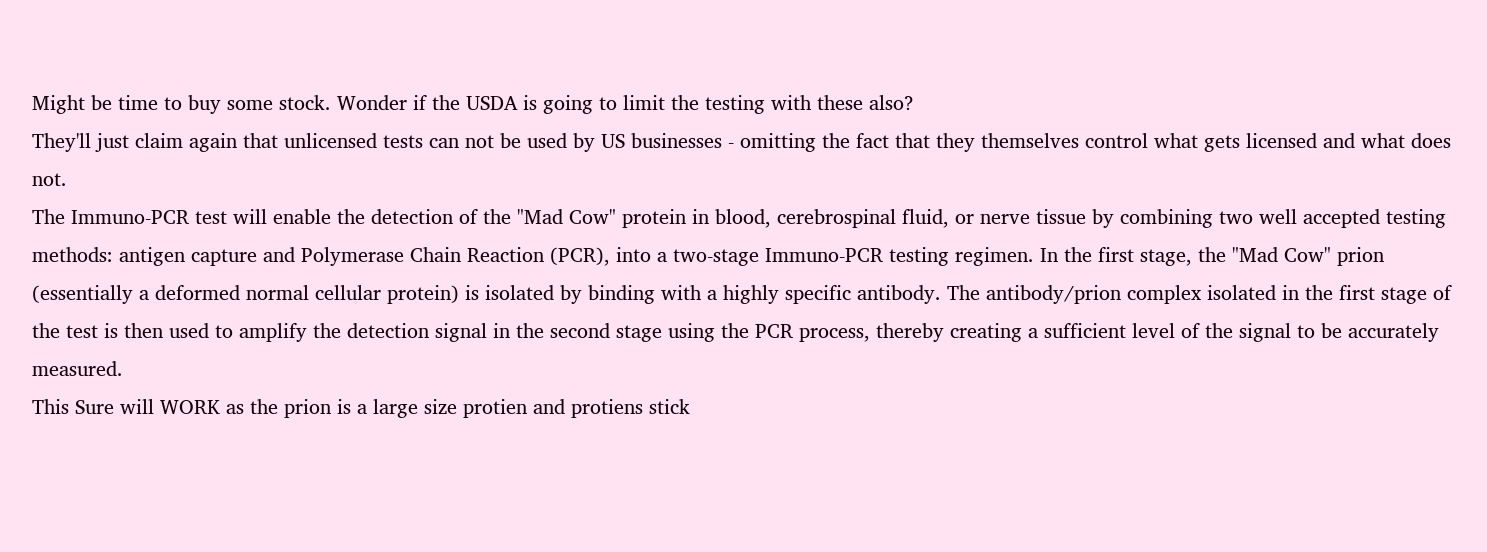Might be time to buy some stock. Wonder if the USDA is going to limit the testing with these also?
They'll just claim again that unlicensed tests can not be used by US businesses - omitting the fact that they themselves control what gets licensed and what does not.
The Immuno-PCR test will enable the detection of the "Mad Cow" protein in blood, cerebrospinal fluid, or nerve tissue by combining two well accepted testing methods: antigen capture and Polymerase Chain Reaction (PCR), into a two-stage Immuno-PCR testing regimen. In the first stage, the "Mad Cow" prion (essentially a deformed normal cellular protein) is isolated by binding with a highly specific antibody. The antibody/prion complex isolated in the first stage of the test is then used to amplify the detection signal in the second stage using the PCR process, thereby creating a sufficient level of the signal to be accurately measured.
This Sure will WORK as the prion is a large size protien and protiens stick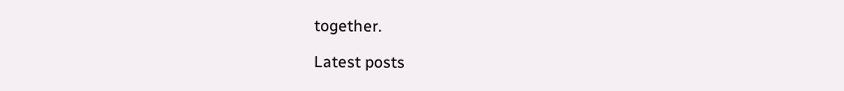together.

Latest posts